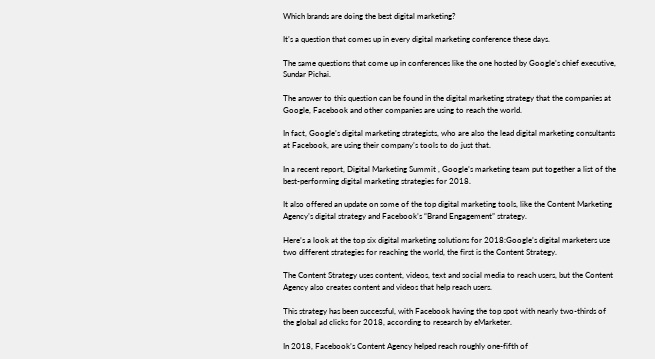Which brands are doing the best digital marketing?

It’s a question that comes up in every digital marketing conference these days.

The same questions that come up in conferences like the one hosted by Google’s chief executive, Sundar Pichai.

The answer to this question can be found in the digital marketing strategy that the companies at Google, Facebook and other companies are using to reach the world.

In fact, Google’s digital marketing strategists, who are also the lead digital marketing consultants at Facebook, are using their company’s tools to do just that.

In a recent report, Digital Marketing Summit , Google’s marketing team put together a list of the best-performing digital marketing strategies for 2018.

It also offered an update on some of the top digital marketing tools, like the Content Marketing Agency’s digital strategy and Facebook’s “Brand Engagement” strategy.

Here’s a look at the top six digital marketing solutions for 2018:Google’s digital marketers use two different strategies for reaching the world, the first is the Content Strategy.

The Content Strategy uses content, videos, text and social media to reach users, but the Content Agency also creates content and videos that help reach users.

This strategy has been successful, with Facebook having the top spot with nearly two-thirds of the global ad clicks for 2018, according to research by eMarketer.

In 2018, Facebook’s Content Agency helped reach roughly one-fifth of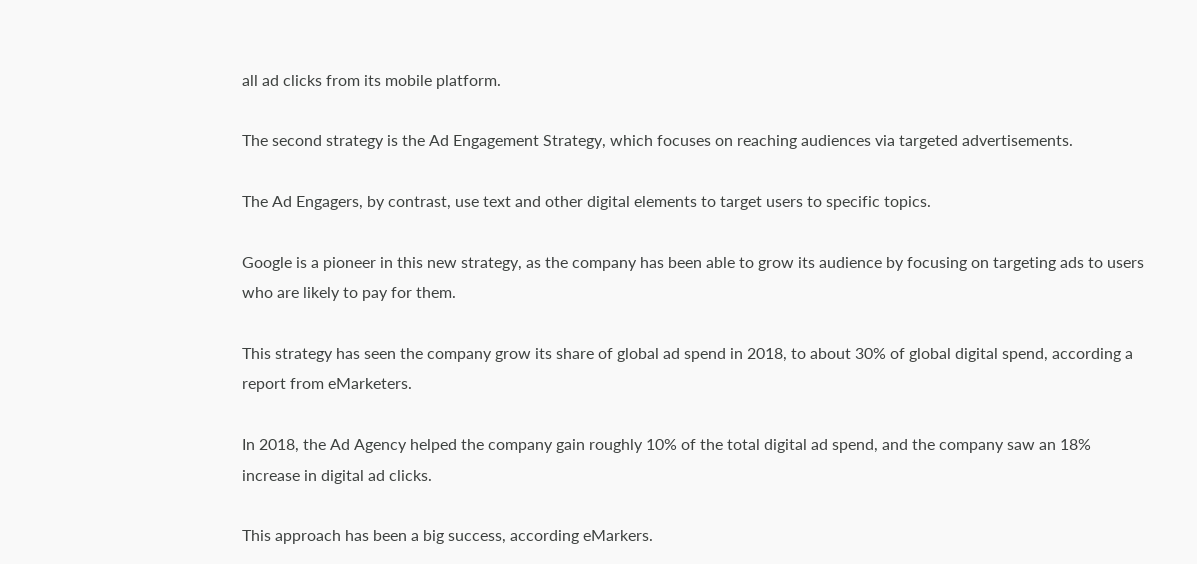all ad clicks from its mobile platform.

The second strategy is the Ad Engagement Strategy, which focuses on reaching audiences via targeted advertisements.

The Ad Engagers, by contrast, use text and other digital elements to target users to specific topics.

Google is a pioneer in this new strategy, as the company has been able to grow its audience by focusing on targeting ads to users who are likely to pay for them.

This strategy has seen the company grow its share of global ad spend in 2018, to about 30% of global digital spend, according a report from eMarketers.

In 2018, the Ad Agency helped the company gain roughly 10% of the total digital ad spend, and the company saw an 18% increase in digital ad clicks.

This approach has been a big success, according eMarkers.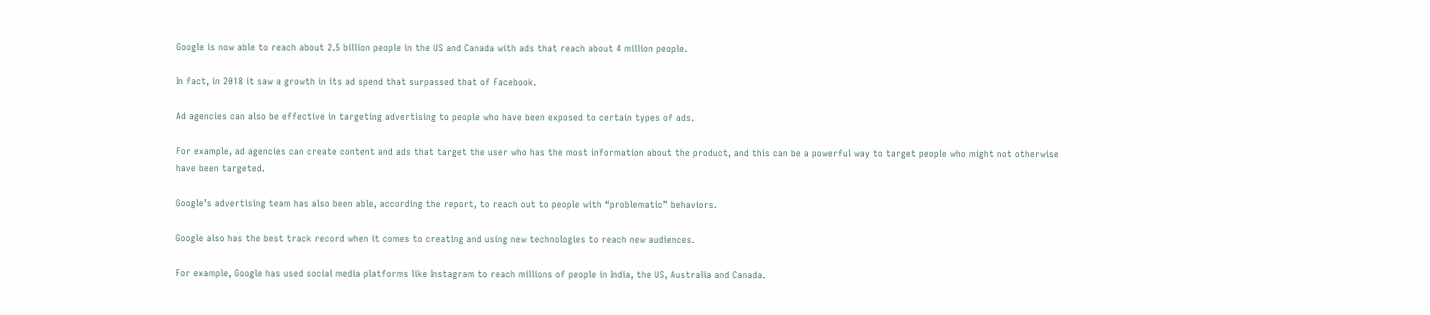Google is now able to reach about 2.5 billion people in the US and Canada with ads that reach about 4 million people.

In fact, in 2018 it saw a growth in its ad spend that surpassed that of Facebook.

Ad agencies can also be effective in targeting advertising to people who have been exposed to certain types of ads.

For example, ad agencies can create content and ads that target the user who has the most information about the product, and this can be a powerful way to target people who might not otherwise have been targeted.

Google’s advertising team has also been able, according the report, to reach out to people with “problematic” behaviors.

Google also has the best track record when it comes to creating and using new technologies to reach new audiences.

For example, Google has used social media platforms like Instagram to reach millions of people in India, the US, Australia and Canada.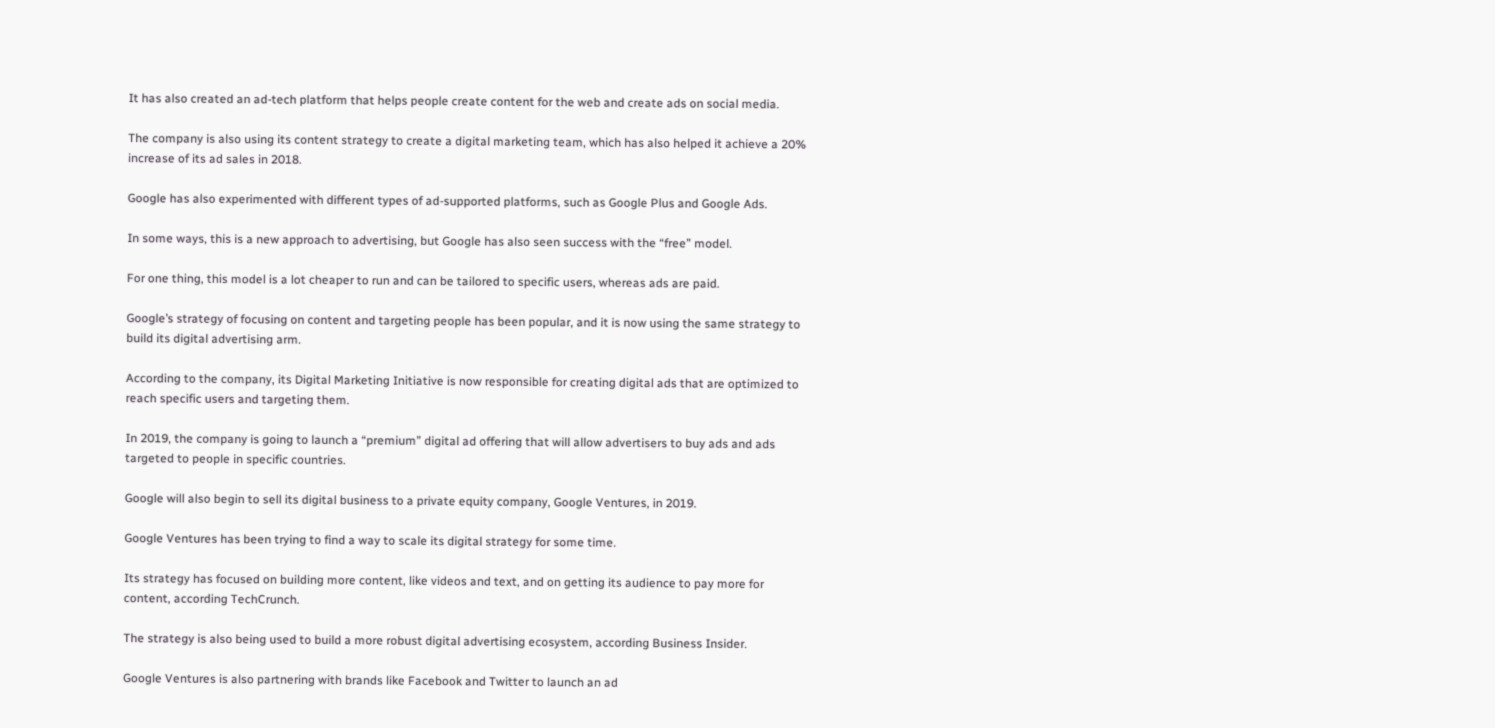It has also created an ad-tech platform that helps people create content for the web and create ads on social media.

The company is also using its content strategy to create a digital marketing team, which has also helped it achieve a 20% increase of its ad sales in 2018.

Google has also experimented with different types of ad-supported platforms, such as Google Plus and Google Ads.

In some ways, this is a new approach to advertising, but Google has also seen success with the “free” model.

For one thing, this model is a lot cheaper to run and can be tailored to specific users, whereas ads are paid.

Google’s strategy of focusing on content and targeting people has been popular, and it is now using the same strategy to build its digital advertising arm.

According to the company, its Digital Marketing Initiative is now responsible for creating digital ads that are optimized to reach specific users and targeting them.

In 2019, the company is going to launch a “premium” digital ad offering that will allow advertisers to buy ads and ads targeted to people in specific countries.

Google will also begin to sell its digital business to a private equity company, Google Ventures, in 2019.

Google Ventures has been trying to find a way to scale its digital strategy for some time.

Its strategy has focused on building more content, like videos and text, and on getting its audience to pay more for content, according TechCrunch.

The strategy is also being used to build a more robust digital advertising ecosystem, according Business Insider.

Google Ventures is also partnering with brands like Facebook and Twitter to launch an ad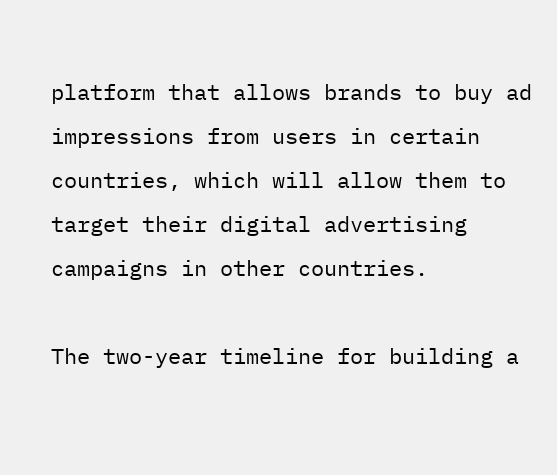platform that allows brands to buy ad impressions from users in certain countries, which will allow them to target their digital advertising campaigns in other countries.

The two-year timeline for building a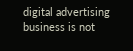digital advertising business is not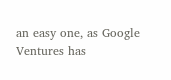an easy one, as Google Ventures has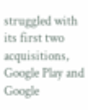struggled with its first two acquisitions, Google Play and Google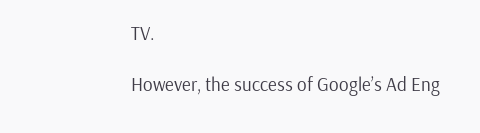TV.

However, the success of Google’s Ad Eng